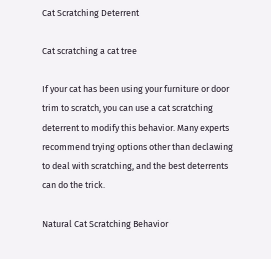Cat Scratching Deterrent

Cat scratching a cat tree

If your cat has been using your furniture or door trim to scratch, you can use a cat scratching deterrent to modify this behavior. Many experts recommend trying options other than declawing to deal with scratching, and the best deterrents can do the trick.

Natural Cat Scratching Behavior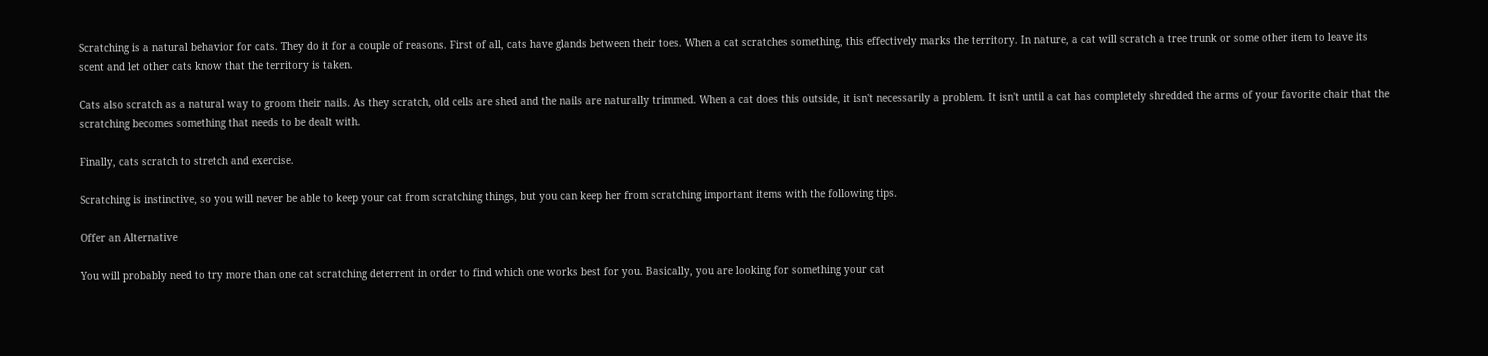Scratching is a natural behavior for cats. They do it for a couple of reasons. First of all, cats have glands between their toes. When a cat scratches something, this effectively marks the territory. In nature, a cat will scratch a tree trunk or some other item to leave its scent and let other cats know that the territory is taken.

Cats also scratch as a natural way to groom their nails. As they scratch, old cells are shed and the nails are naturally trimmed. When a cat does this outside, it isn't necessarily a problem. It isn't until a cat has completely shredded the arms of your favorite chair that the scratching becomes something that needs to be dealt with.

Finally, cats scratch to stretch and exercise.

Scratching is instinctive, so you will never be able to keep your cat from scratching things, but you can keep her from scratching important items with the following tips.

Offer an Alternative

You will probably need to try more than one cat scratching deterrent in order to find which one works best for you. Basically, you are looking for something your cat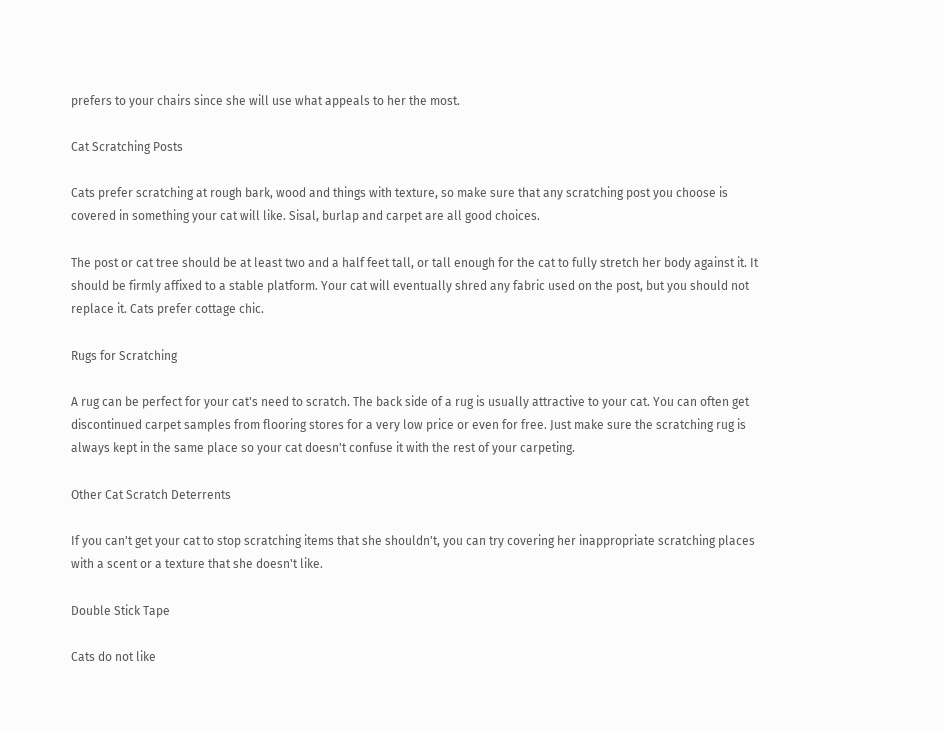prefers to your chairs since she will use what appeals to her the most.

Cat Scratching Posts

Cats prefer scratching at rough bark, wood and things with texture, so make sure that any scratching post you choose is covered in something your cat will like. Sisal, burlap and carpet are all good choices.

The post or cat tree should be at least two and a half feet tall, or tall enough for the cat to fully stretch her body against it. It should be firmly affixed to a stable platform. Your cat will eventually shred any fabric used on the post, but you should not replace it. Cats prefer cottage chic.

Rugs for Scratching

A rug can be perfect for your cat's need to scratch. The back side of a rug is usually attractive to your cat. You can often get discontinued carpet samples from flooring stores for a very low price or even for free. Just make sure the scratching rug is always kept in the same place so your cat doesn't confuse it with the rest of your carpeting.

Other Cat Scratch Deterrents

If you can't get your cat to stop scratching items that she shouldn't, you can try covering her inappropriate scratching places with a scent or a texture that she doesn't like.

Double Stick Tape

Cats do not like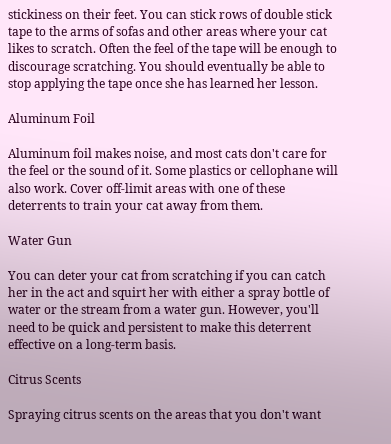stickiness on their feet. You can stick rows of double stick tape to the arms of sofas and other areas where your cat likes to scratch. Often the feel of the tape will be enough to discourage scratching. You should eventually be able to stop applying the tape once she has learned her lesson.

Aluminum Foil

Aluminum foil makes noise, and most cats don't care for the feel or the sound of it. Some plastics or cellophane will also work. Cover off-limit areas with one of these deterrents to train your cat away from them.

Water Gun

You can deter your cat from scratching if you can catch her in the act and squirt her with either a spray bottle of water or the stream from a water gun. However, you'll need to be quick and persistent to make this deterrent effective on a long-term basis.

Citrus Scents

Spraying citrus scents on the areas that you don't want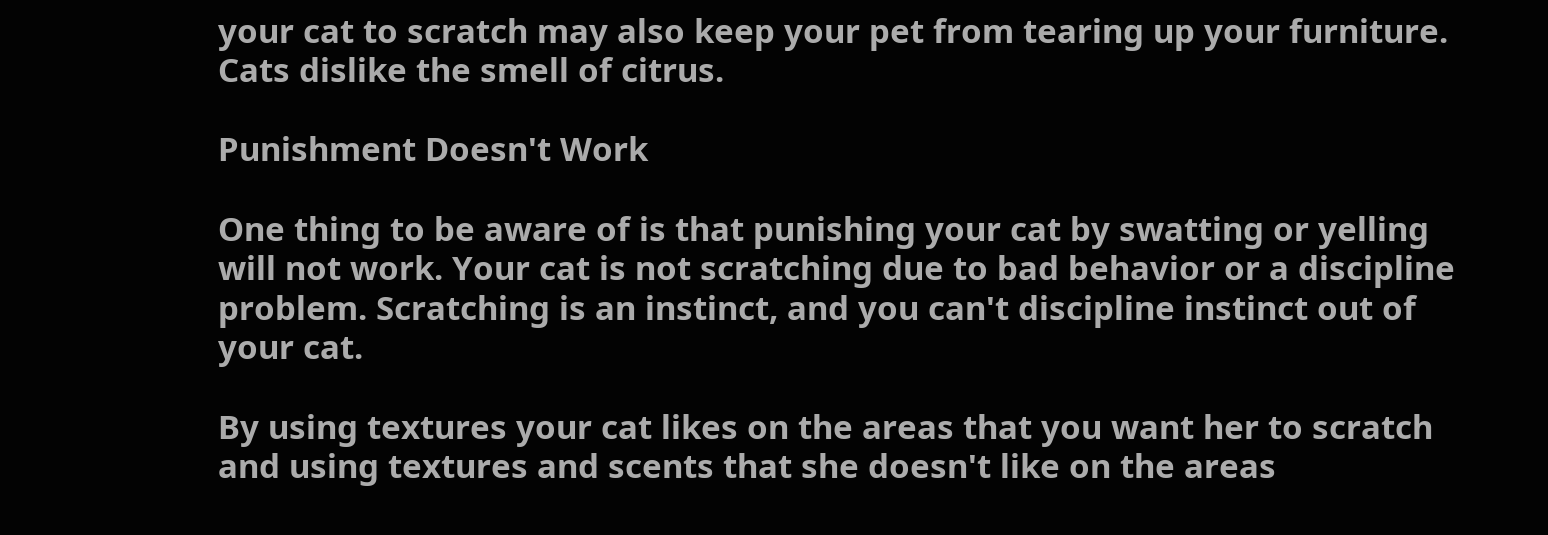your cat to scratch may also keep your pet from tearing up your furniture. Cats dislike the smell of citrus.

Punishment Doesn't Work

One thing to be aware of is that punishing your cat by swatting or yelling will not work. Your cat is not scratching due to bad behavior or a discipline problem. Scratching is an instinct, and you can't discipline instinct out of your cat.

By using textures your cat likes on the areas that you want her to scratch and using textures and scents that she doesn't like on the areas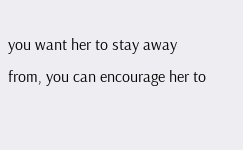you want her to stay away from, you can encourage her to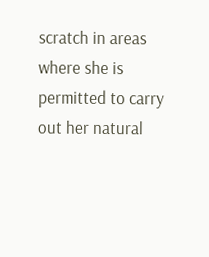scratch in areas where she is permitted to carry out her natural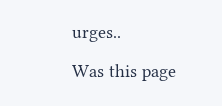urges..

Was this page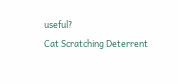useful?
Cat Scratching Deterrent